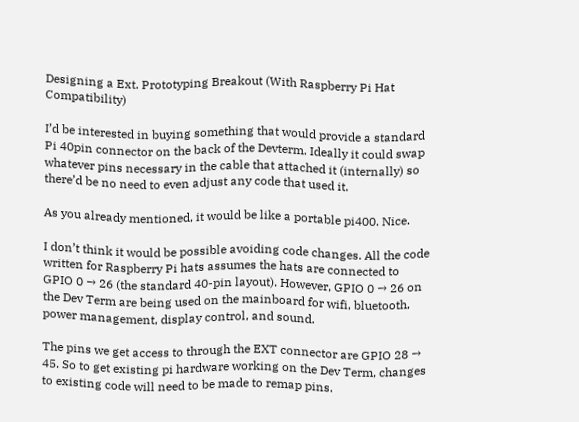Designing a Ext. Prototyping Breakout (With Raspberry Pi Hat Compatibility)

I’d be interested in buying something that would provide a standard Pi 40pin connector on the back of the Devterm. Ideally it could swap whatever pins necessary in the cable that attached it (internally) so there’d be no need to even adjust any code that used it.

As you already mentioned, it would be like a portable pi400. Nice.

I don’t think it would be possible avoiding code changes. All the code written for Raspberry Pi hats assumes the hats are connected to GPIO 0 → 26 (the standard 40-pin layout). However, GPIO 0 → 26 on the Dev Term are being used on the mainboard for wifi, bluetooth, power management, display control, and sound.

The pins we get access to through the EXT connector are GPIO 28 → 45. So to get existing pi hardware working on the Dev Term, changes to existing code will need to be made to remap pins.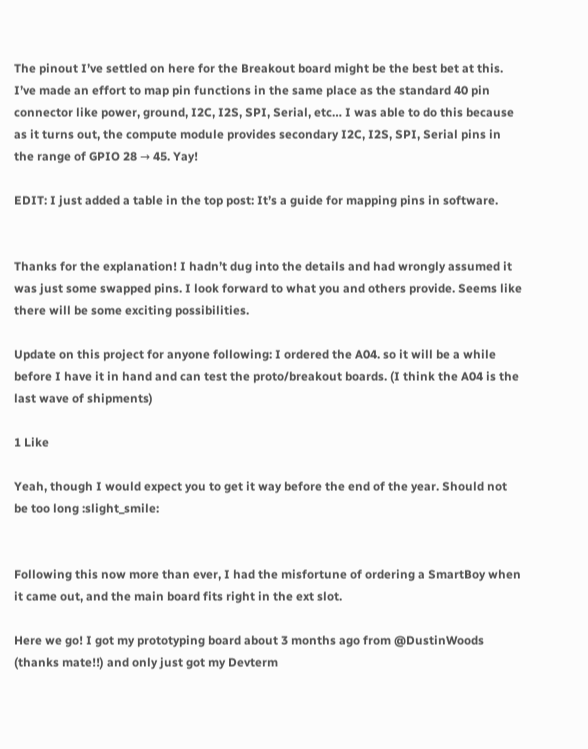The pinout I’ve settled on here for the Breakout board might be the best bet at this. I’ve made an effort to map pin functions in the same place as the standard 40 pin connector like power, ground, I2C, I2S, SPI, Serial, etc… I was able to do this because as it turns out, the compute module provides secondary I2C, I2S, SPI, Serial pins in the range of GPIO 28 → 45. Yay!

EDIT: I just added a table in the top post: It’s a guide for mapping pins in software.


Thanks for the explanation! I hadn’t dug into the details and had wrongly assumed it was just some swapped pins. I look forward to what you and others provide. Seems like there will be some exciting possibilities.

Update on this project for anyone following: I ordered the A04. so it will be a while before I have it in hand and can test the proto/breakout boards. (I think the A04 is the last wave of shipments)

1 Like

Yeah, though I would expect you to get it way before the end of the year. Should not be too long :slight_smile:


Following this now more than ever, I had the misfortune of ordering a SmartBoy when it came out, and the main board fits right in the ext slot.

Here we go! I got my prototyping board about 3 months ago from @DustinWoods (thanks mate!!) and only just got my Devterm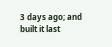3 days ago; and built it last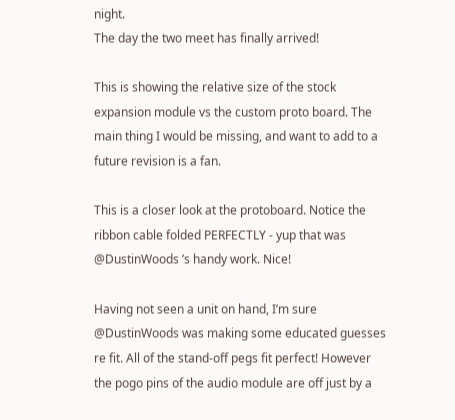night.
The day the two meet has finally arrived!

This is showing the relative size of the stock expansion module vs the custom proto board. The main thing I would be missing, and want to add to a future revision is a fan.

This is a closer look at the protoboard. Notice the ribbon cable folded PERFECTLY - yup that was @DustinWoods ’s handy work. Nice!

Having not seen a unit on hand, I’m sure @DustinWoods was making some educated guesses re fit. All of the stand-off pegs fit perfect! However the pogo pins of the audio module are off just by a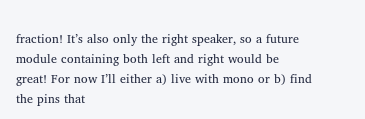fraction! It’s also only the right speaker, so a future module containing both left and right would be great! For now I’ll either a) live with mono or b) find the pins that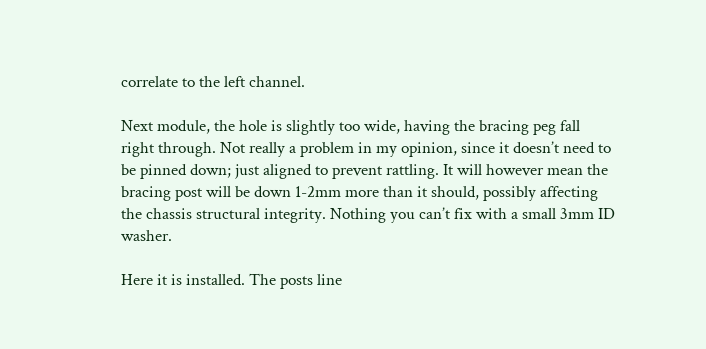correlate to the left channel.

Next module, the hole is slightly too wide, having the bracing peg fall right through. Not really a problem in my opinion, since it doesn’t need to be pinned down; just aligned to prevent rattling. It will however mean the bracing post will be down 1-2mm more than it should, possibly affecting the chassis structural integrity. Nothing you can’t fix with a small 3mm ID washer.

Here it is installed. The posts line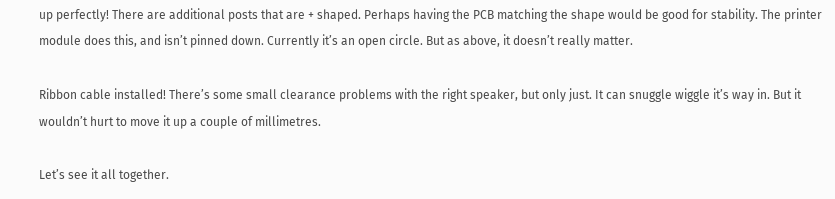up perfectly! There are additional posts that are + shaped. Perhaps having the PCB matching the shape would be good for stability. The printer module does this, and isn’t pinned down. Currently it’s an open circle. But as above, it doesn’t really matter.

Ribbon cable installed! There’s some small clearance problems with the right speaker, but only just. It can snuggle wiggle it’s way in. But it wouldn’t hurt to move it up a couple of millimetres.

Let’s see it all together.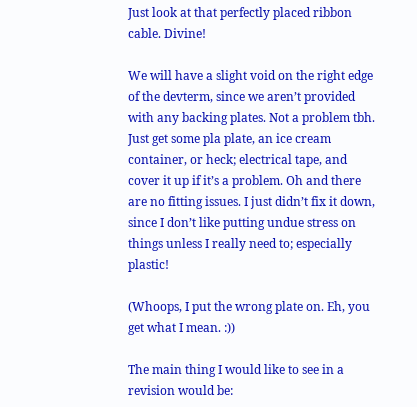Just look at that perfectly placed ribbon cable. Divine!

We will have a slight void on the right edge of the devterm, since we aren’t provided with any backing plates. Not a problem tbh. Just get some pla plate, an ice cream container, or heck; electrical tape, and cover it up if it’s a problem. Oh and there are no fitting issues. I just didn’t fix it down, since I don’t like putting undue stress on things unless I really need to; especially plastic!

(Whoops, I put the wrong plate on. Eh, you get what I mean. :))

The main thing I would like to see in a revision would be: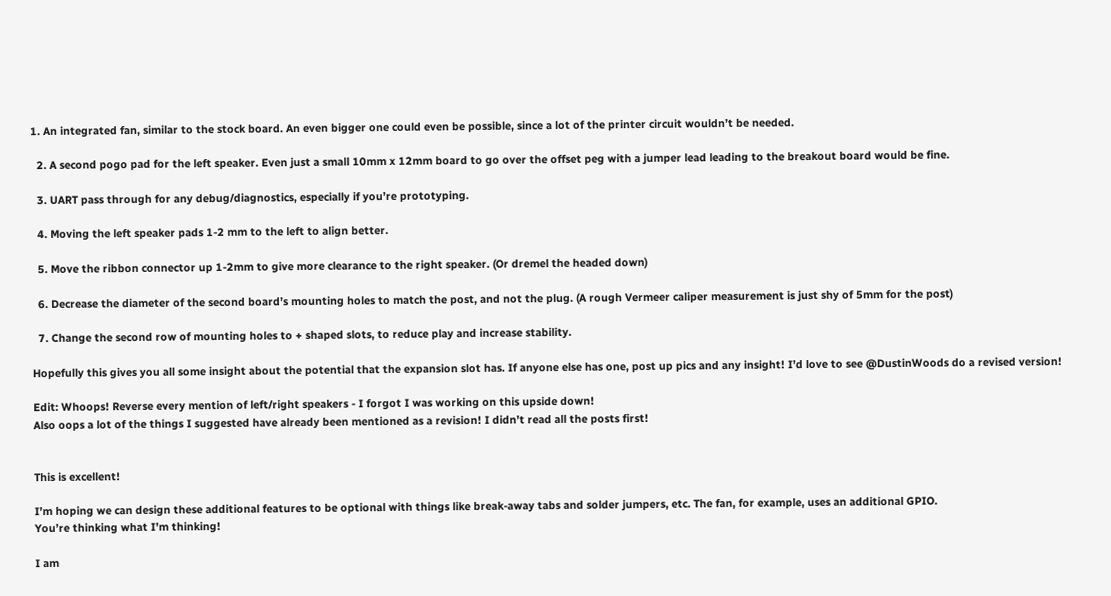1. An integrated fan, similar to the stock board. An even bigger one could even be possible, since a lot of the printer circuit wouldn’t be needed.

  2. A second pogo pad for the left speaker. Even just a small 10mm x 12mm board to go over the offset peg with a jumper lead leading to the breakout board would be fine.

  3. UART pass through for any debug/diagnostics, especially if you’re prototyping.

  4. Moving the left speaker pads 1-2 mm to the left to align better.

  5. Move the ribbon connector up 1-2mm to give more clearance to the right speaker. (Or dremel the headed down)

  6. Decrease the diameter of the second board’s mounting holes to match the post, and not the plug. (A rough Vermeer caliper measurement is just shy of 5mm for the post)

  7. Change the second row of mounting holes to + shaped slots, to reduce play and increase stability.

Hopefully this gives you all some insight about the potential that the expansion slot has. If anyone else has one, post up pics and any insight! I’d love to see @DustinWoods do a revised version!

Edit: Whoops! Reverse every mention of left/right speakers - I forgot I was working on this upside down!
Also oops a lot of the things I suggested have already been mentioned as a revision! I didn’t read all the posts first!


This is excellent!

I’m hoping we can design these additional features to be optional with things like break-away tabs and solder jumpers, etc. The fan, for example, uses an additional GPIO.
You’re thinking what I’m thinking!

I am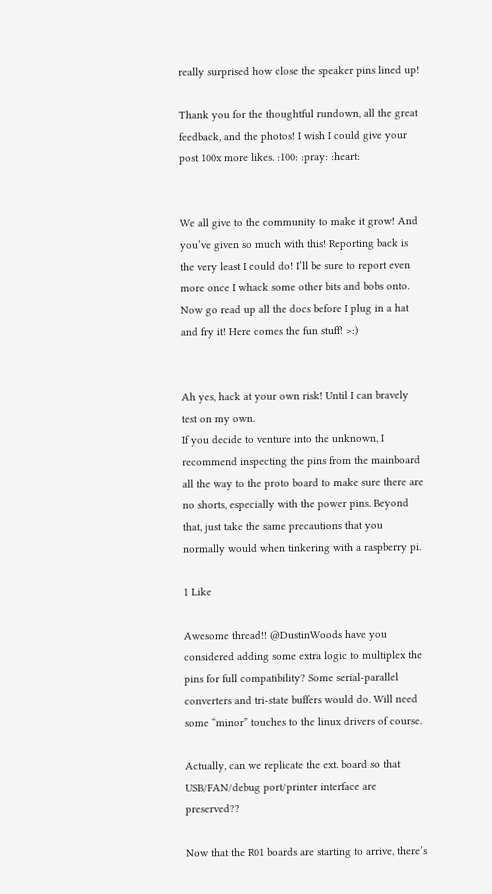really surprised how close the speaker pins lined up!

Thank you for the thoughtful rundown, all the great feedback, and the photos! I wish I could give your post 100x more likes. :100: :pray: :heart:


We all give to the community to make it grow! And you’ve given so much with this! Reporting back is the very least I could do! I’ll be sure to report even more once I whack some other bits and bobs onto.
Now go read up all the docs before I plug in a hat and fry it! Here comes the fun stuff! >:)


Ah yes, hack at your own risk! Until I can bravely test on my own.
If you decide to venture into the unknown, I recommend inspecting the pins from the mainboard all the way to the proto board to make sure there are no shorts, especially with the power pins. Beyond that, just take the same precautions that you normally would when tinkering with a raspberry pi.

1 Like

Awesome thread!! @DustinWoods have you considered adding some extra logic to multiplex the pins for full compatibility? Some serial-parallel converters and tri-state buffers would do. Will need some “minor” touches to the linux drivers of course.

Actually, can we replicate the ext. board so that USB/FAN/debug port/printer interface are preserved??

Now that the R01 boards are starting to arrive, there’s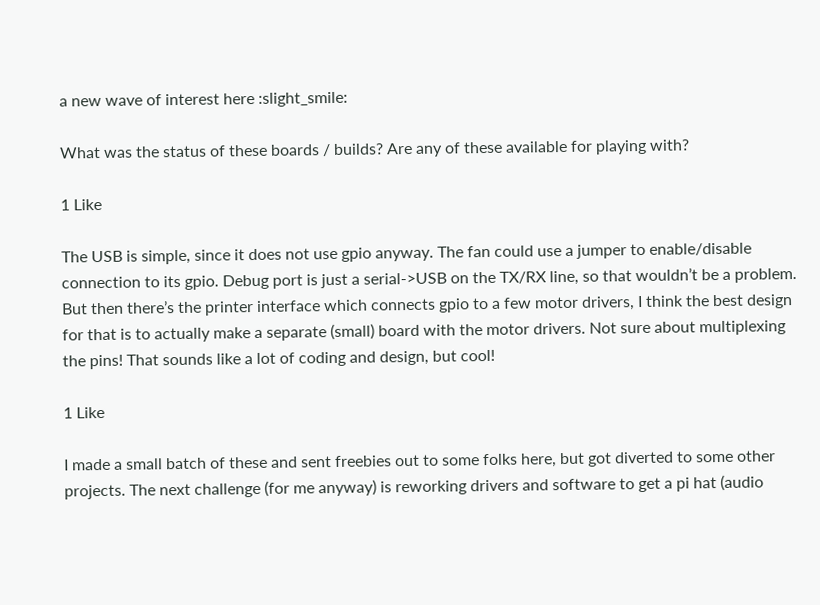a new wave of interest here :slight_smile:

What was the status of these boards / builds? Are any of these available for playing with?

1 Like

The USB is simple, since it does not use gpio anyway. The fan could use a jumper to enable/disable connection to its gpio. Debug port is just a serial->USB on the TX/RX line, so that wouldn’t be a problem. But then there’s the printer interface which connects gpio to a few motor drivers, I think the best design for that is to actually make a separate (small) board with the motor drivers. Not sure about multiplexing the pins! That sounds like a lot of coding and design, but cool!

1 Like

I made a small batch of these and sent freebies out to some folks here, but got diverted to some other projects. The next challenge (for me anyway) is reworking drivers and software to get a pi hat (audio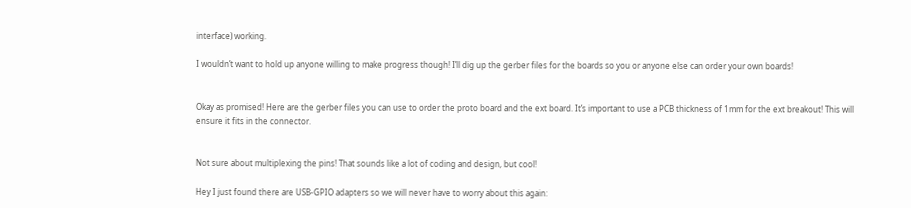interface) working.

I wouldn’t want to hold up anyone willing to make progress though! I’ll dig up the gerber files for the boards so you or anyone else can order your own boards!


Okay as promised! Here are the gerber files you can use to order the proto board and the ext board. It’s important to use a PCB thickness of 1mm for the ext breakout! This will ensure it fits in the connector.


Not sure about multiplexing the pins! That sounds like a lot of coding and design, but cool!

Hey I just found there are USB-GPIO adapters so we will never have to worry about this again: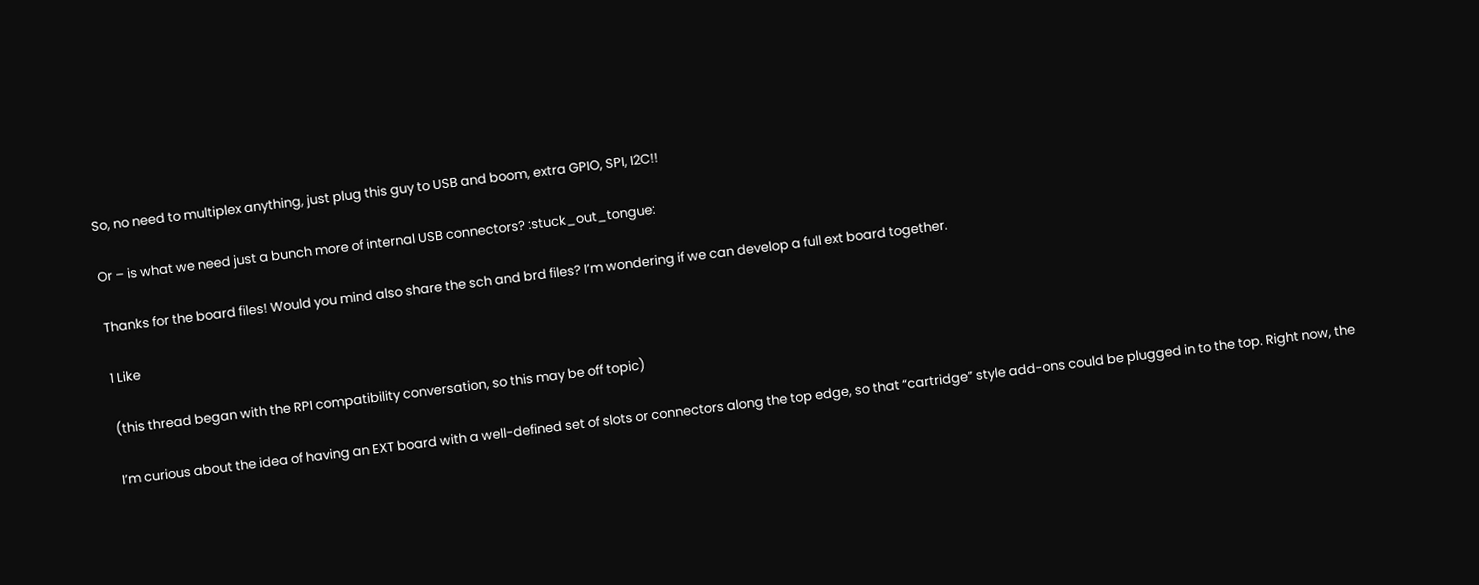So, no need to multiplex anything, just plug this guy to USB and boom, extra GPIO, SPI, I2C!!

Or – is what we need just a bunch more of internal USB connectors? :stuck_out_tongue:

Thanks for the board files! Would you mind also share the sch and brd files? I’m wondering if we can develop a full ext board together.

1 Like

(this thread began with the RPI compatibility conversation, so this may be off topic)

I’m curious about the idea of having an EXT board with a well-defined set of slots or connectors along the top edge, so that “cartridge” style add-ons could be plugged in to the top. Right now, the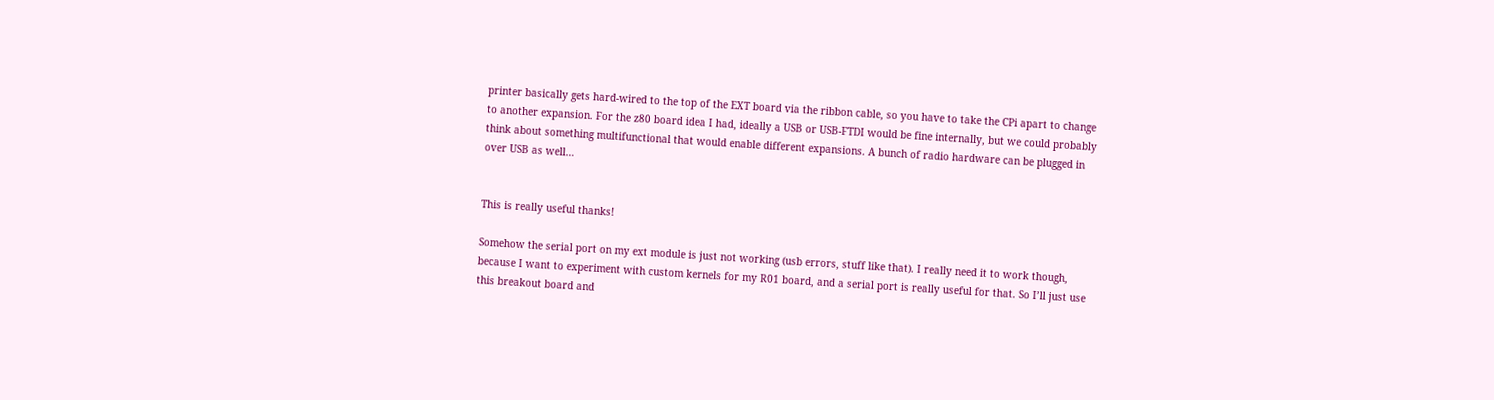printer basically gets hard-wired to the top of the EXT board via the ribbon cable, so you have to take the CPi apart to change to another expansion. For the z80 board idea I had, ideally a USB or USB-FTDI would be fine internally, but we could probably think about something multifunctional that would enable different expansions. A bunch of radio hardware can be plugged in over USB as well…


This is really useful thanks!

Somehow the serial port on my ext module is just not working (usb errors, stuff like that). I really need it to work though, because I want to experiment with custom kernels for my R01 board, and a serial port is really useful for that. So I’ll just use this breakout board and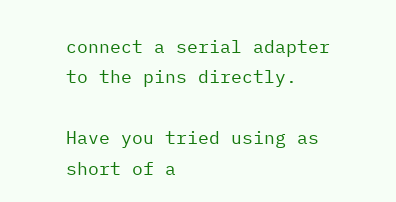connect a serial adapter to the pins directly.

Have you tried using as short of a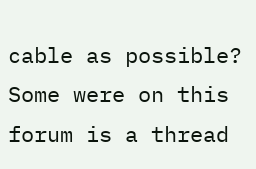cable as possible? Some were on this forum is a thread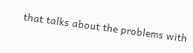that talks about the problems with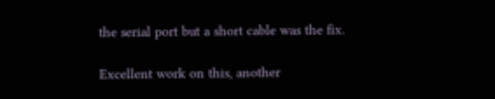the serial port but a short cable was the fix.

Excellent work on this, another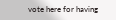vote here for having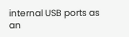internal USB ports as an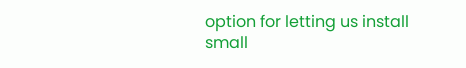option for letting us install small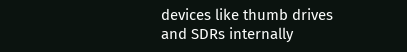devices like thumb drives and SDRs internally